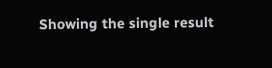Showing the single result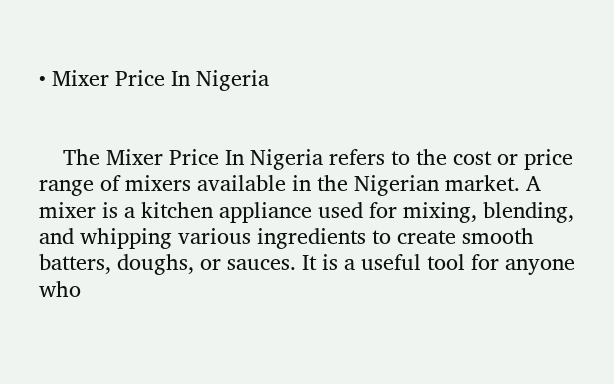• Mixer Price In Nigeria


    The Mixer Price In Nigeria refers to the cost or price range of mixers available in the Nigerian market. A mixer is a kitchen appliance used for mixing, blending, and whipping various ingredients to create smooth batters, doughs, or sauces. It is a useful tool for anyone who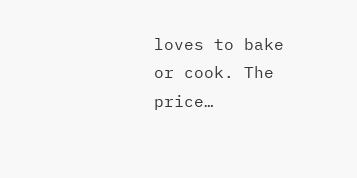loves to bake or cook. The price…